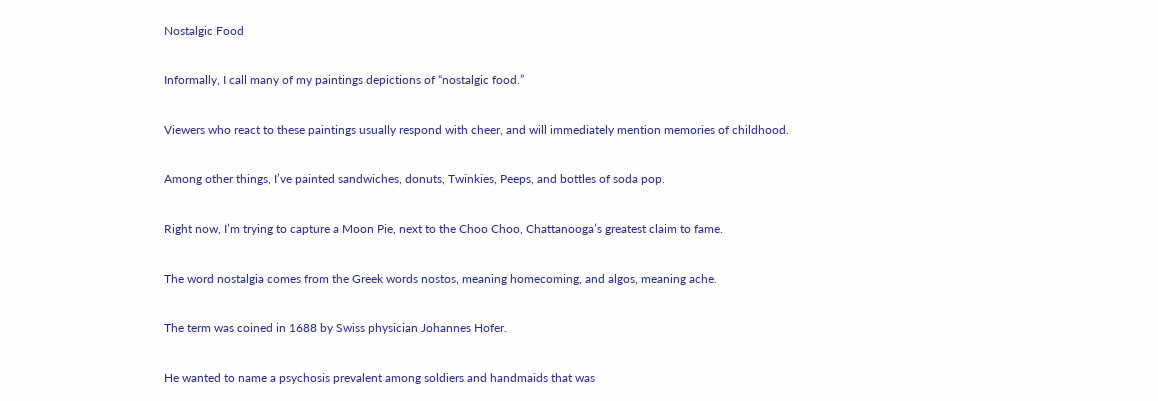Nostalgic Food

Informally, I call many of my paintings depictions of “nostalgic food.”

Viewers who react to these paintings usually respond with cheer, and will immediately mention memories of childhood.

Among other things, I’ve painted sandwiches, donuts, Twinkies, Peeps, and bottles of soda pop.

Right now, I’m trying to capture a Moon Pie, next to the Choo Choo, Chattanooga’s greatest claim to fame.

The word nostalgia comes from the Greek words nostos, meaning homecoming, and algos, meaning ache.

The term was coined in 1688 by Swiss physician Johannes Hofer.

He wanted to name a psychosis prevalent among soldiers and handmaids that was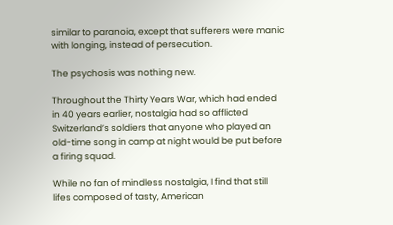similar to paranoia, except that sufferers were manic with longing, instead of persecution.

The psychosis was nothing new.

Throughout the Thirty Years War, which had ended in 40 years earlier, nostalgia had so afflicted Switzerland’s soldiers that anyone who played an old-time song in camp at night would be put before a firing squad.

While no fan of mindless nostalgia, I find that still lifes composed of tasty, American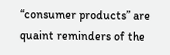“consumer products” are quaint reminders of the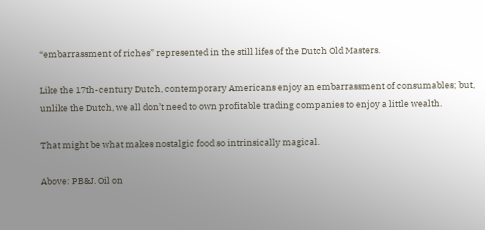“embarrassment of riches” represented in the still lifes of the Dutch Old Masters.

Like the 17th-century Dutch, contemporary Americans enjoy an embarrassment of consumables; but, unlike the Dutch, we all don’t need to own profitable trading companies to enjoy a little wealth.

That might be what makes nostalgic food so intrinsically magical.

Above: PB&J. Oil on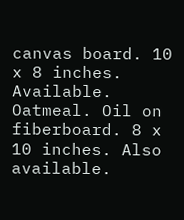canvas board. 10 x 8 inches. Available. Oatmeal. Oil on fiberboard. 8 x 10 inches. Also available.